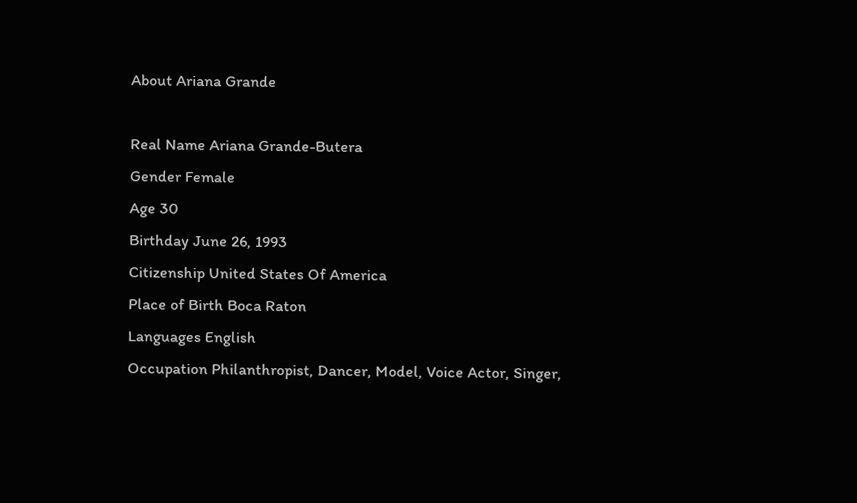About Ariana Grande

Real Name Ariana Grande-Butera
Gender Female
Age 30
Birthday June 26, 1993
Citizenship United States Of America
Place of Birth Boca Raton
Languages English
Occupation Philanthropist, Dancer, Model, Voice Actor, Singer,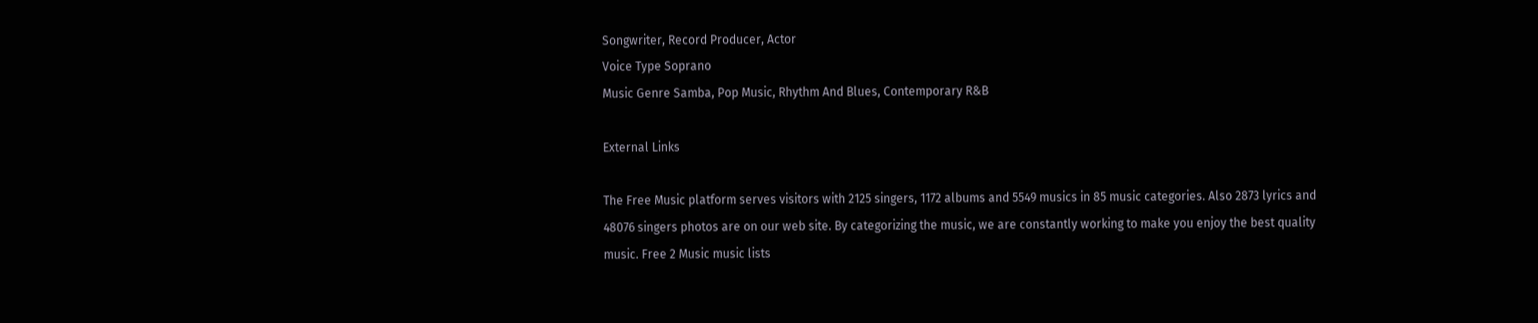Songwriter, Record Producer, Actor
Voice Type Soprano
Music Genre Samba, Pop Music, Rhythm And Blues, Contemporary R&B

External Links

The Free Music platform serves visitors with 2125 singers, 1172 albums and 5549 musics in 85 music categories. Also 2873 lyrics and 48076 singers photos are on our web site. By categorizing the music, we are constantly working to make you enjoy the best quality music. Free 2 Music music lists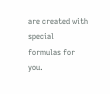are created with special formulas for you.